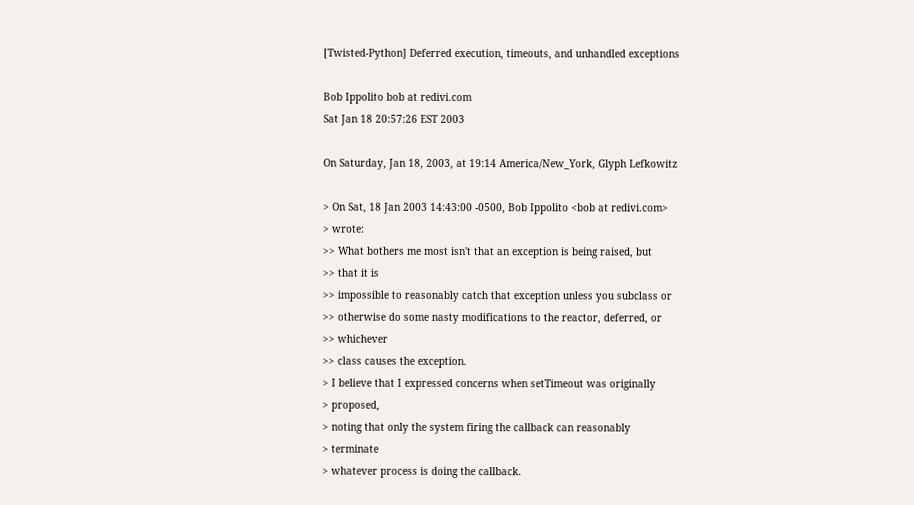[Twisted-Python] Deferred execution, timeouts, and unhandled exceptions

Bob Ippolito bob at redivi.com
Sat Jan 18 20:57:26 EST 2003

On Saturday, Jan 18, 2003, at 19:14 America/New_York, Glyph Lefkowitz

> On Sat, 18 Jan 2003 14:43:00 -0500, Bob Ippolito <bob at redivi.com>
> wrote:
>> What bothers me most isn't that an exception is being raised, but
>> that it is
>> impossible to reasonably catch that exception unless you subclass or
>> otherwise do some nasty modifications to the reactor, deferred, or
>> whichever
>> class causes the exception.
> I believe that I expressed concerns when setTimeout was originally
> proposed,
> noting that only the system firing the callback can reasonably
> terminate
> whatever process is doing the callback.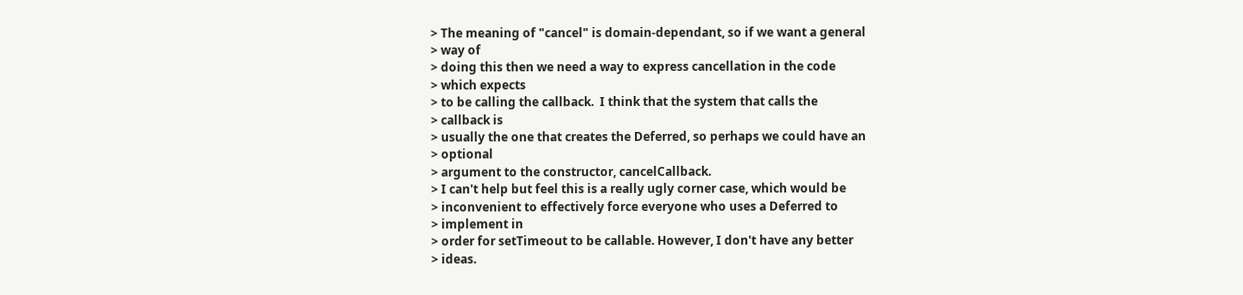> The meaning of "cancel" is domain-dependant, so if we want a general
> way of
> doing this then we need a way to express cancellation in the code
> which expects
> to be calling the callback.  I think that the system that calls the
> callback is
> usually the one that creates the Deferred, so perhaps we could have an
> optional
> argument to the constructor, cancelCallback.
> I can't help but feel this is a really ugly corner case, which would be
> inconvenient to effectively force everyone who uses a Deferred to
> implement in
> order for setTimeout to be callable. However, I don't have any better
> ideas.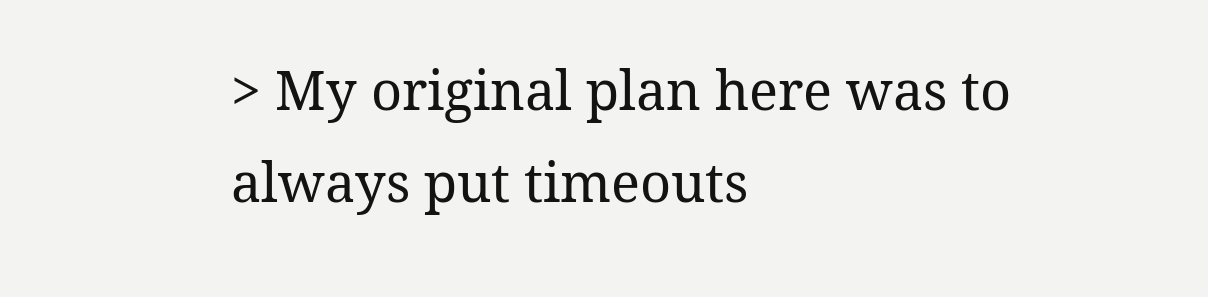> My original plan here was to always put timeouts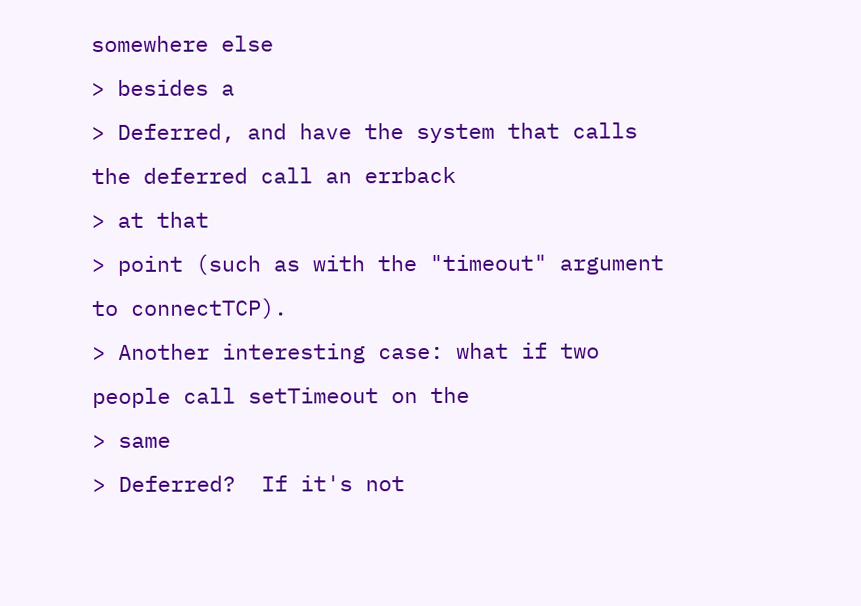somewhere else
> besides a
> Deferred, and have the system that calls the deferred call an errback
> at that
> point (such as with the "timeout" argument to connectTCP).
> Another interesting case: what if two people call setTimeout on the
> same
> Deferred?  If it's not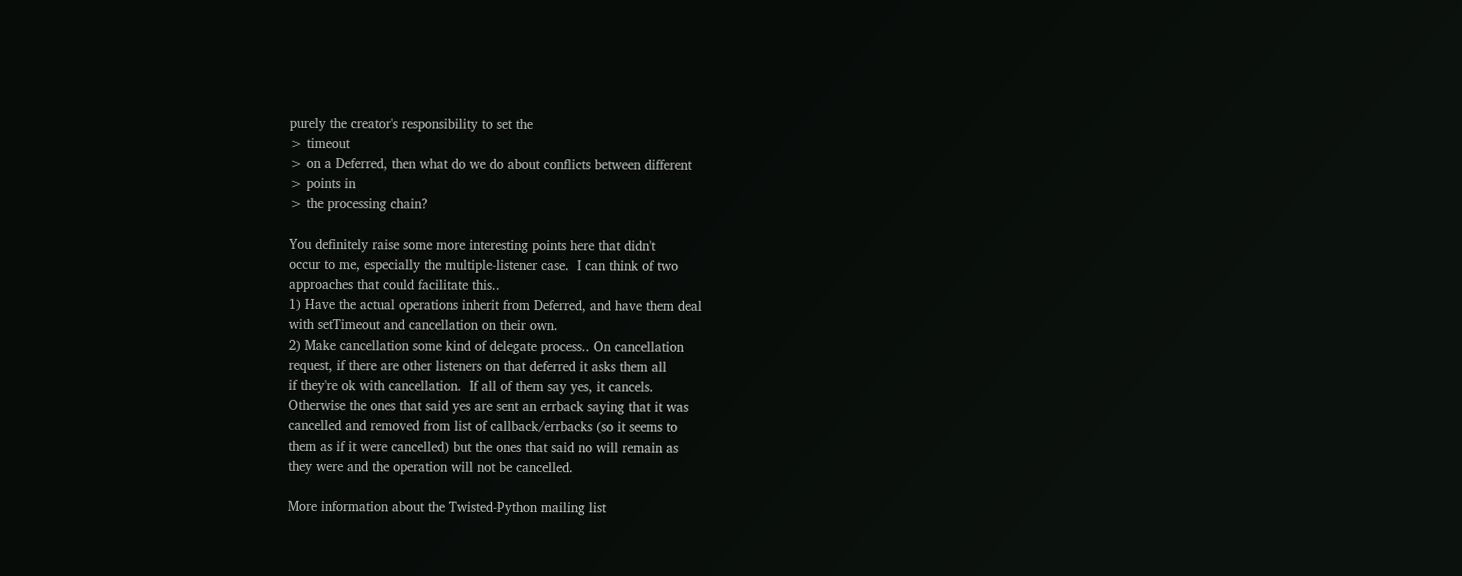purely the creator's responsibility to set the
> timeout
> on a Deferred, then what do we do about conflicts between different
> points in
> the processing chain?

You definitely raise some more interesting points here that didn't
occur to me, especially the multiple-listener case.  I can think of two
approaches that could facilitate this..
1) Have the actual operations inherit from Deferred, and have them deal
with setTimeout and cancellation on their own.
2) Make cancellation some kind of delegate process.. On cancellation
request, if there are other listeners on that deferred it asks them all
if they're ok with cancellation.  If all of them say yes, it cancels.
Otherwise the ones that said yes are sent an errback saying that it was
cancelled and removed from list of callback/errbacks (so it seems to
them as if it were cancelled) but the ones that said no will remain as
they were and the operation will not be cancelled.

More information about the Twisted-Python mailing list